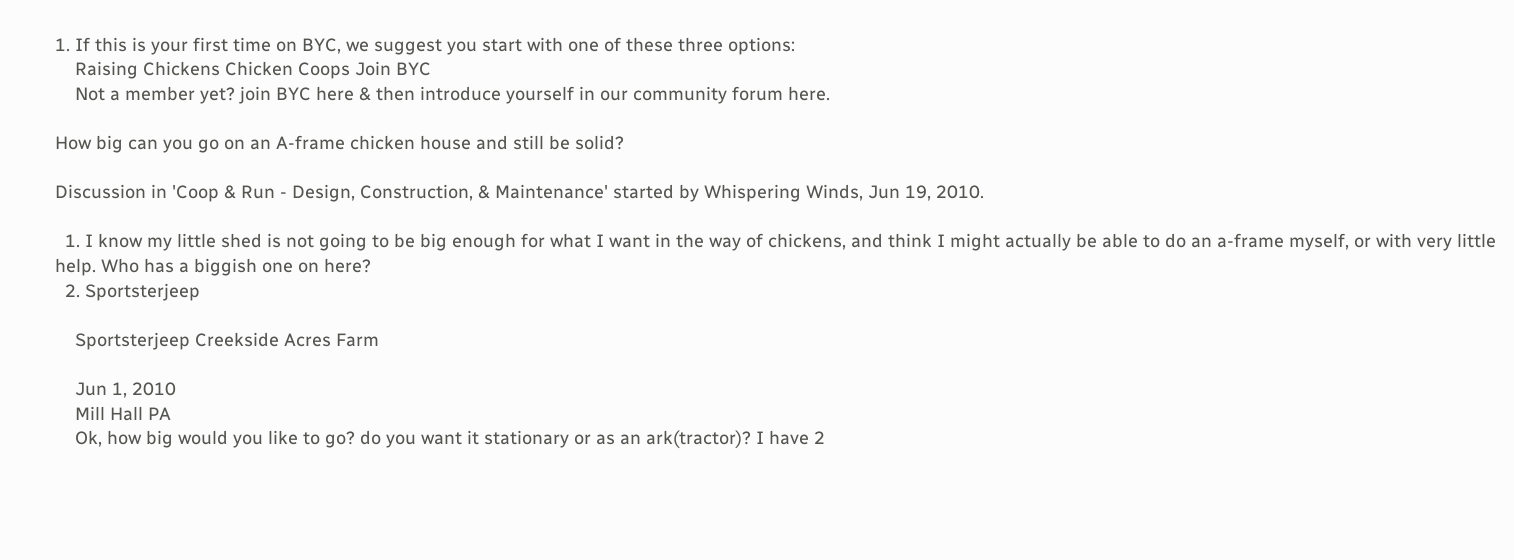1. If this is your first time on BYC, we suggest you start with one of these three options:
    Raising Chickens Chicken Coops Join BYC
    Not a member yet? join BYC here & then introduce yourself in our community forum here.

How big can you go on an A-frame chicken house and still be solid?

Discussion in 'Coop & Run - Design, Construction, & Maintenance' started by Whispering Winds, Jun 19, 2010.

  1. I know my little shed is not going to be big enough for what I want in the way of chickens, and think I might actually be able to do an a-frame myself, or with very little help. Who has a biggish one on here?
  2. Sportsterjeep

    Sportsterjeep Creekside Acres Farm

    Jun 1, 2010
    Mill Hall PA
    Ok, how big would you like to go? do you want it stationary or as an ark(tractor)? I have 2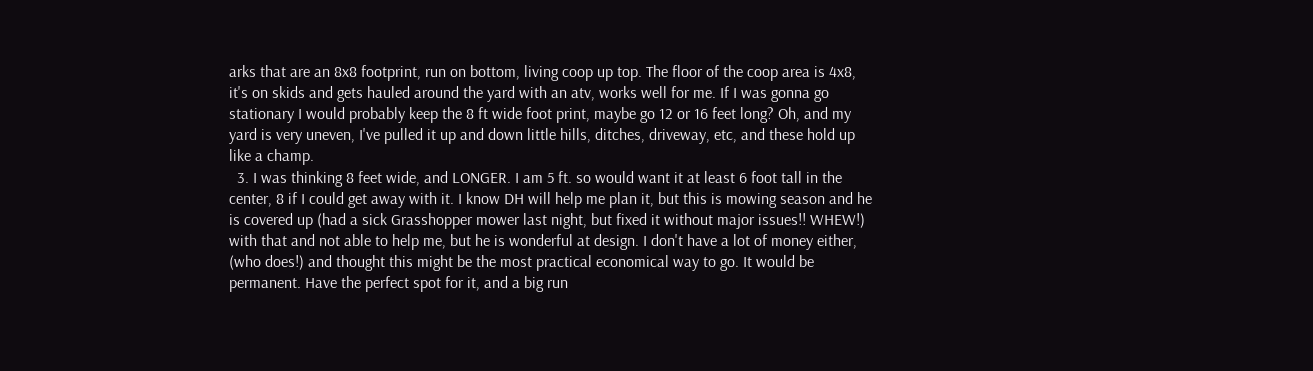arks that are an 8x8 footprint, run on bottom, living coop up top. The floor of the coop area is 4x8, it's on skids and gets hauled around the yard with an atv, works well for me. If I was gonna go stationary I would probably keep the 8 ft wide foot print, maybe go 12 or 16 feet long? Oh, and my yard is very uneven, I've pulled it up and down little hills, ditches, driveway, etc, and these hold up like a champ.
  3. I was thinking 8 feet wide, and LONGER. I am 5 ft. so would want it at least 6 foot tall in the center, 8 if I could get away with it. I know DH will help me plan it, but this is mowing season and he is covered up (had a sick Grasshopper mower last night, but fixed it without major issues!! WHEW!) with that and not able to help me, but he is wonderful at design. I don't have a lot of money either, (who does!) and thought this might be the most practical economical way to go. It would be permanent. Have the perfect spot for it, and a big run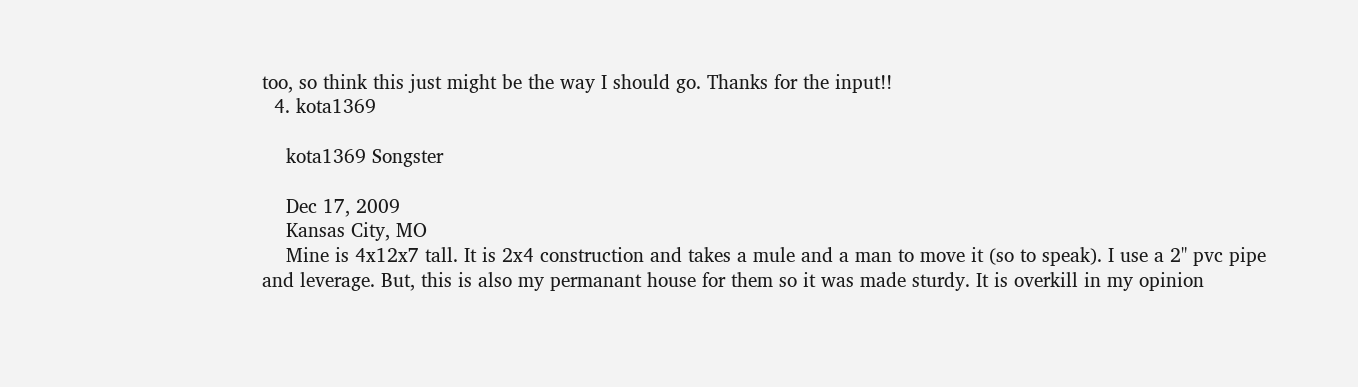too, so think this just might be the way I should go. Thanks for the input!!
  4. kota1369

    kota1369 Songster

    Dec 17, 2009
    Kansas City, MO
    Mine is 4x12x7 tall. It is 2x4 construction and takes a mule and a man to move it (so to speak). I use a 2" pvc pipe and leverage. But, this is also my permanant house for them so it was made sturdy. It is overkill in my opinion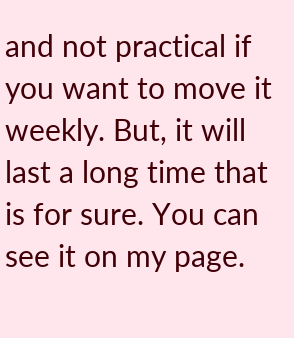and not practical if you want to move it weekly. But, it will last a long time that is for sure. You can see it on my page.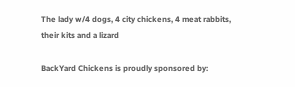The lady w/4 dogs, 4 city chickens, 4 meat rabbits, their kits and a lizard

BackYard Chickens is proudly sponsored by: